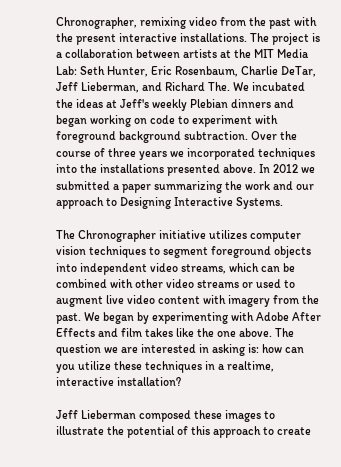Chronographer, remixing video from the past with the present interactive installations. The project is a collaboration between artists at the MIT Media Lab: Seth Hunter, Eric Rosenbaum, Charlie DeTar, Jeff Lieberman, and Richard The. We incubated the ideas at Jeff's weekly Plebian dinners and began working on code to experiment with foreground background subtraction. Over the course of three years we incorporated techniques into the installations presented above. In 2012 we submitted a paper summarizing the work and our approach to Designing Interactive Systems.

The Chronographer initiative utilizes computer vision techniques to segment foreground objects into independent video streams, which can be combined with other video streams or used to augment live video content with imagery from the past. We began by experimenting with Adobe After Effects and film takes like the one above. The question we are interested in asking is: how can you utilize these techniques in a realtime, interactive installation?

Jeff Lieberman composed these images to illustrate the potential of this approach to create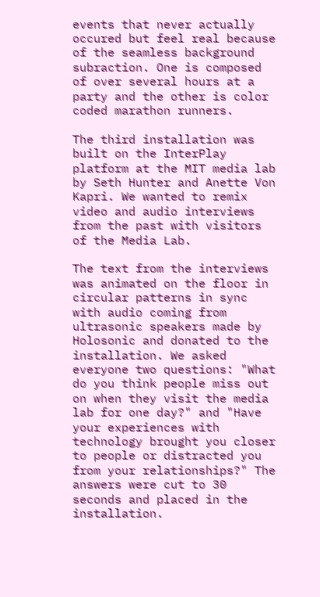events that never actually occured but feel real because of the seamless background subraction. One is composed of over several hours at a party and the other is color coded marathon runners.

The third installation was built on the InterPlay platform at the MIT media lab by Seth Hunter and Anette Von Kapri. We wanted to remix video and audio interviews from the past with visitors of the Media Lab.

The text from the interviews was animated on the floor in circular patterns in sync with audio coming from ultrasonic speakers made by Holosonic and donated to the installation. We asked everyone two questions: "What do you think people miss out on when they visit the media lab for one day?" and "Have your experiences with technology brought you closer to people or distracted you from your relationships?" The answers were cut to 30 seconds and placed in the installation.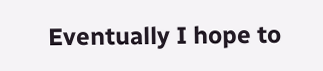Eventually I hope to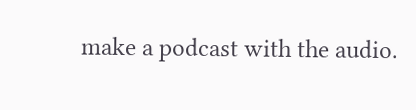make a podcast with the audio.